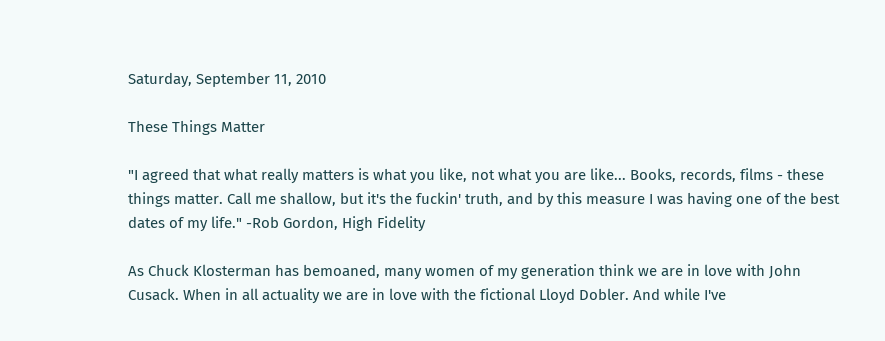Saturday, September 11, 2010

These Things Matter

"I agreed that what really matters is what you like, not what you are like... Books, records, films - these things matter. Call me shallow, but it's the fuckin' truth, and by this measure I was having one of the best dates of my life." -Rob Gordon, High Fidelity

As Chuck Klosterman has bemoaned, many women of my generation think we are in love with John Cusack. When in all actuality we are in love with the fictional Lloyd Dobler. And while I've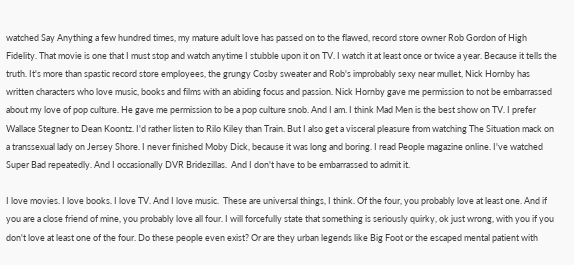watched Say Anything a few hundred times, my mature adult love has passed on to the flawed, record store owner Rob Gordon of High Fidelity. That movie is one that I must stop and watch anytime I stubble upon it on TV. I watch it at least once or twice a year. Because it tells the truth. It's more than spastic record store employees, the grungy Cosby sweater and Rob's improbably sexy near mullet, Nick Hornby has written characters who love music, books and films with an abiding focus and passion. Nick Hornby gave me permission to not be embarrassed about my love of pop culture. He gave me permission to be a pop culture snob. And I am. I think Mad Men is the best show on TV. I prefer Wallace Stegner to Dean Koontz. I'd rather listen to Rilo Kiley than Train. But I also get a visceral pleasure from watching The Situation mack on a transsexual lady on Jersey Shore. I never finished Moby Dick, because it was long and boring. I read People magazine online. I've watched Super Bad repeatedly. And I occasionally DVR Bridezillas.  And I don't have to be embarrassed to admit it.

I love movies. I love books. I love TV. And I love music.  These are universal things, I think. Of the four, you probably love at least one. And if you are a close friend of mine, you probably love all four. I will forcefully state that something is seriously quirky, ok just wrong, with you if you don't love at least one of the four. Do these people even exist? Or are they urban legends like Big Foot or the escaped mental patient with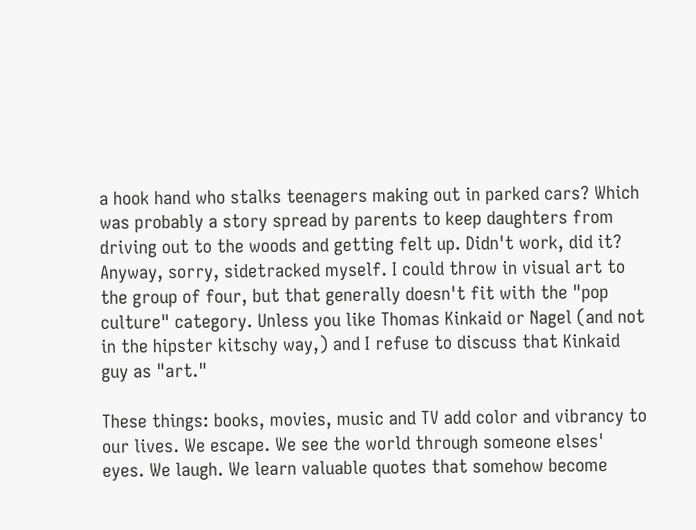a hook hand who stalks teenagers making out in parked cars? Which was probably a story spread by parents to keep daughters from driving out to the woods and getting felt up. Didn't work, did it? Anyway, sorry, sidetracked myself. I could throw in visual art to the group of four, but that generally doesn't fit with the "pop culture" category. Unless you like Thomas Kinkaid or Nagel (and not in the hipster kitschy way,) and I refuse to discuss that Kinkaid guy as "art."

These things: books, movies, music and TV add color and vibrancy to our lives. We escape. We see the world through someone elses' eyes. We laugh. We learn valuable quotes that somehow become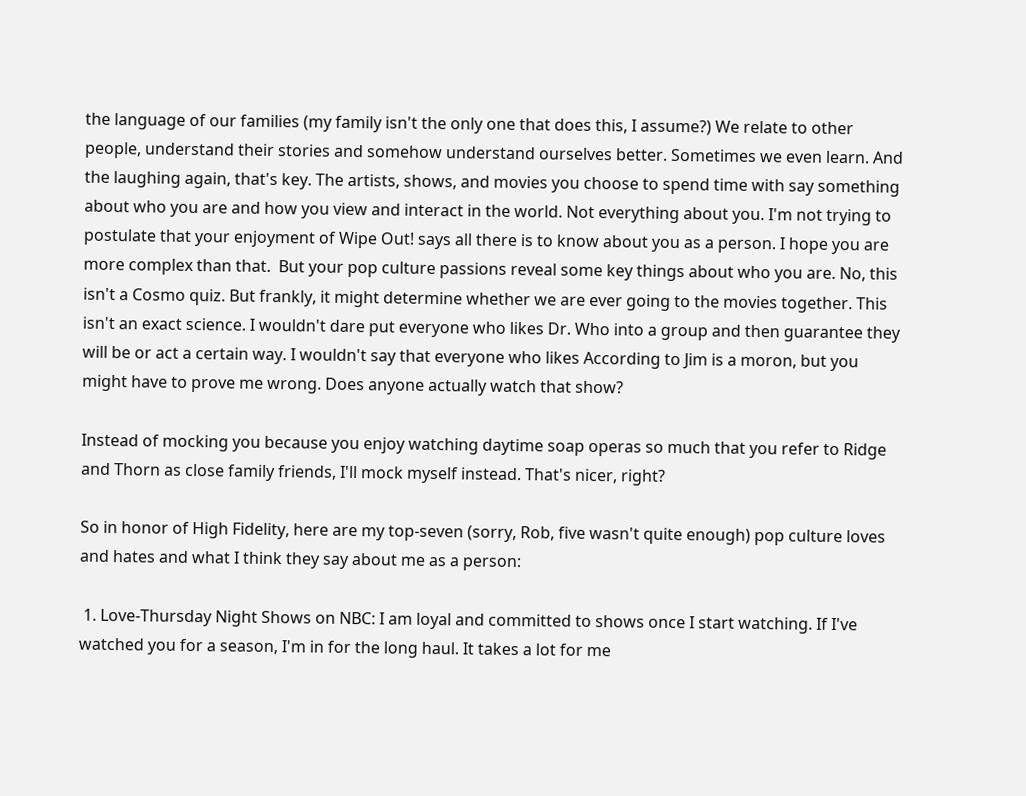the language of our families (my family isn't the only one that does this, I assume?) We relate to other people, understand their stories and somehow understand ourselves better. Sometimes we even learn. And the laughing again, that's key. The artists, shows, and movies you choose to spend time with say something about who you are and how you view and interact in the world. Not everything about you. I'm not trying to postulate that your enjoyment of Wipe Out! says all there is to know about you as a person. I hope you are more complex than that.  But your pop culture passions reveal some key things about who you are. No, this isn't a Cosmo quiz. But frankly, it might determine whether we are ever going to the movies together. This isn't an exact science. I wouldn't dare put everyone who likes Dr. Who into a group and then guarantee they will be or act a certain way. I wouldn't say that everyone who likes According to Jim is a moron, but you might have to prove me wrong. Does anyone actually watch that show?

Instead of mocking you because you enjoy watching daytime soap operas so much that you refer to Ridge and Thorn as close family friends, I'll mock myself instead. That's nicer, right?

So in honor of High Fidelity, here are my top-seven (sorry, Rob, five wasn't quite enough) pop culture loves and hates and what I think they say about me as a person:

 1. Love-Thursday Night Shows on NBC: I am loyal and committed to shows once I start watching. If I've watched you for a season, I'm in for the long haul. It takes a lot for me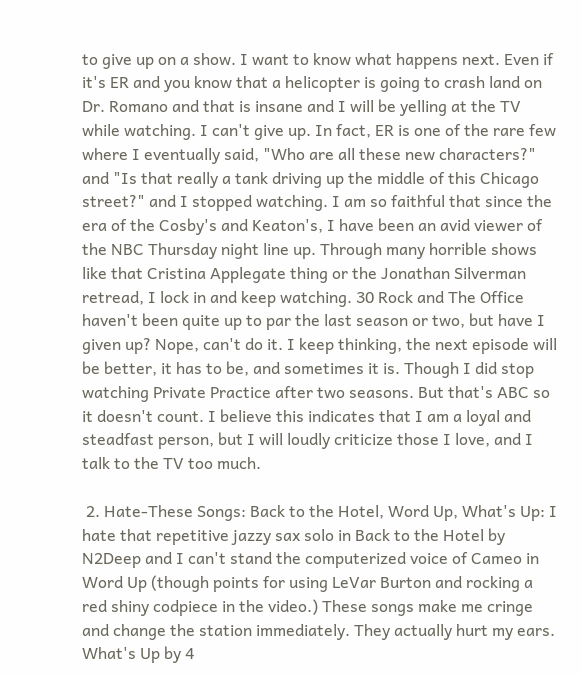to give up on a show. I want to know what happens next. Even if it's ER and you know that a helicopter is going to crash land on Dr. Romano and that is insane and I will be yelling at the TV while watching. I can't give up. In fact, ER is one of the rare few where I eventually said, "Who are all these new characters?" and "Is that really a tank driving up the middle of this Chicago street?" and I stopped watching. I am so faithful that since the era of the Cosby's and Keaton's, I have been an avid viewer of the NBC Thursday night line up. Through many horrible shows like that Cristina Applegate thing or the Jonathan Silverman retread, I lock in and keep watching. 30 Rock and The Office haven't been quite up to par the last season or two, but have I given up? Nope, can't do it. I keep thinking, the next episode will be better, it has to be, and sometimes it is. Though I did stop watching Private Practice after two seasons. But that's ABC so it doesn't count. I believe this indicates that I am a loyal and steadfast person, but I will loudly criticize those I love, and I talk to the TV too much.

 2. Hate-These Songs: Back to the Hotel, Word Up, What's Up: I hate that repetitive jazzy sax solo in Back to the Hotel by N2Deep and I can't stand the computerized voice of Cameo in Word Up (though points for using LeVar Burton and rocking a red shiny codpiece in the video.) These songs make me cringe and change the station immediately. They actually hurt my ears. What's Up by 4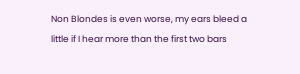Non Blondes is even worse, my ears bleed a little if I hear more than the first two bars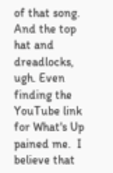of that song. And the top hat and dreadlocks, ugh. Even finding the YouTube link for What's Up pained me.  I believe that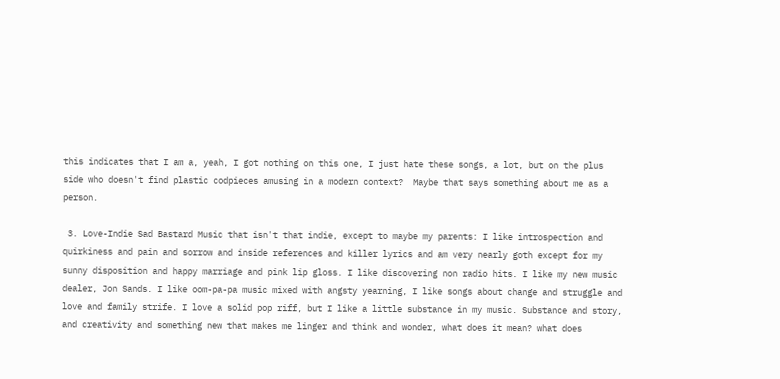this indicates that I am a, yeah, I got nothing on this one, I just hate these songs, a lot, but on the plus side who doesn't find plastic codpieces amusing in a modern context?  Maybe that says something about me as a person.

 3. Love-Indie Sad Bastard Music that isn't that indie, except to maybe my parents: I like introspection and quirkiness and pain and sorrow and inside references and killer lyrics and am very nearly goth except for my sunny disposition and happy marriage and pink lip gloss. I like discovering non radio hits. I like my new music dealer, Jon Sands. I like oom-pa-pa music mixed with angsty yearning, I like songs about change and struggle and love and family strife. I love a solid pop riff, but I like a little substance in my music. Substance and story, and creativity and something new that makes me linger and think and wonder, what does it mean? what does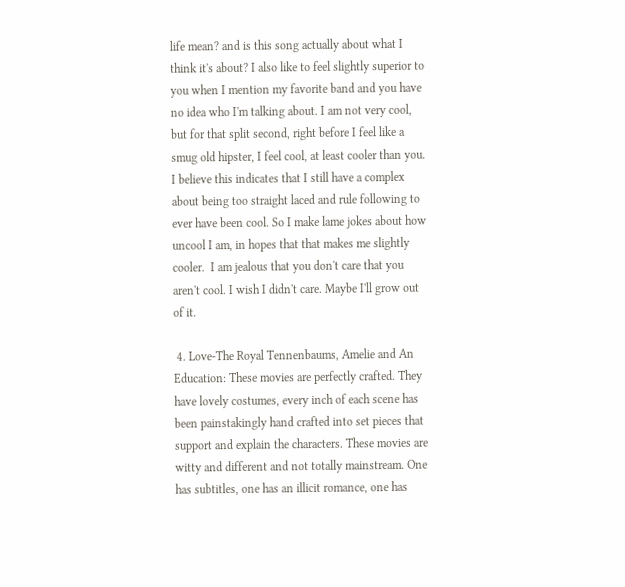life mean? and is this song actually about what I think it's about? I also like to feel slightly superior to you when I mention my favorite band and you have no idea who I'm talking about. I am not very cool, but for that split second, right before I feel like a smug old hipster, I feel cool, at least cooler than you. I believe this indicates that I still have a complex about being too straight laced and rule following to ever have been cool. So I make lame jokes about how uncool I am, in hopes that that makes me slightly cooler.  I am jealous that you don't care that you aren't cool. I wish I didn't care. Maybe I'll grow out of it.

 4. Love-The Royal Tennenbaums, Amelie and An Education: These movies are perfectly crafted. They have lovely costumes, every inch of each scene has been painstakingly hand crafted into set pieces that support and explain the characters. These movies are witty and different and not totally mainstream. One has subtitles, one has an illicit romance, one has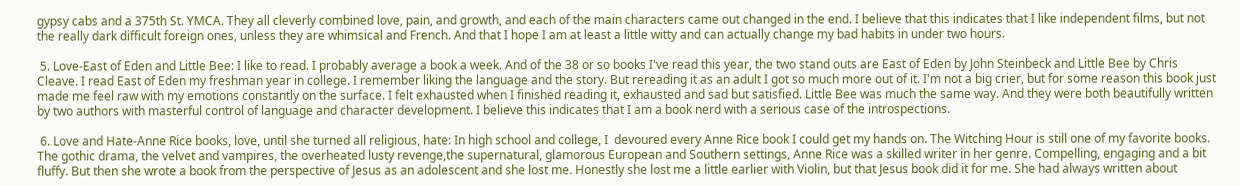gypsy cabs and a 375th St. YMCA. They all cleverly combined love, pain, and growth, and each of the main characters came out changed in the end. I believe that this indicates that I like independent films, but not the really dark difficult foreign ones, unless they are whimsical and French. And that I hope I am at least a little witty and can actually change my bad habits in under two hours.

 5. Love-East of Eden and Little Bee: I like to read. I probably average a book a week. And of the 38 or so books I've read this year, the two stand outs are East of Eden by John Steinbeck and Little Bee by Chris Cleave. I read East of Eden my freshman year in college. I remember liking the language and the story. But rereading it as an adult I got so much more out of it. I'm not a big crier, but for some reason this book just made me feel raw with my emotions constantly on the surface. I felt exhausted when I finished reading it, exhausted and sad but satisfied. Little Bee was much the same way. And they were both beautifully written by two authors with masterful control of language and character development. I believe this indicates that I am a book nerd with a serious case of the introspections.

 6. Love and Hate-Anne Rice books, love, until she turned all religious, hate: In high school and college, I  devoured every Anne Rice book I could get my hands on. The Witching Hour is still one of my favorite books. The gothic drama, the velvet and vampires, the overheated lusty revenge,the supernatural, glamorous European and Southern settings, Anne Rice was a skilled writer in her genre. Compelling, engaging and a bit  fluffy. But then she wrote a book from the perspective of Jesus as an adolescent and she lost me. Honestly she lost me a little earlier with Violin, but that Jesus book did it for me. She had always written about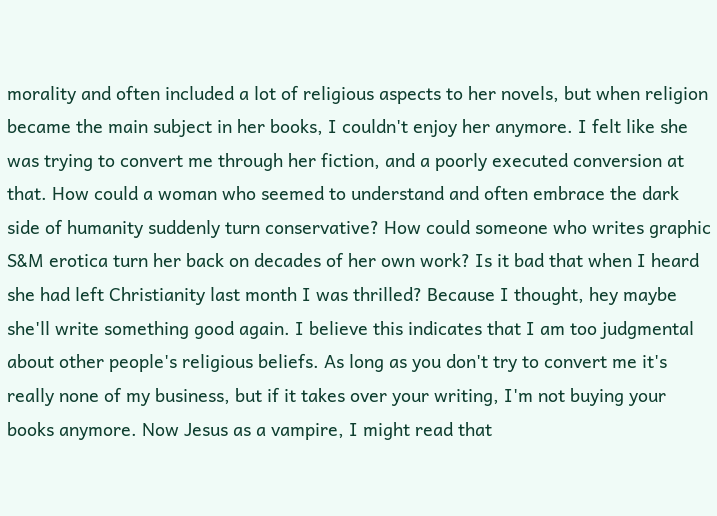morality and often included a lot of religious aspects to her novels, but when religion became the main subject in her books, I couldn't enjoy her anymore. I felt like she was trying to convert me through her fiction, and a poorly executed conversion at that. How could a woman who seemed to understand and often embrace the dark side of humanity suddenly turn conservative? How could someone who writes graphic S&M erotica turn her back on decades of her own work? Is it bad that when I heard she had left Christianity last month I was thrilled? Because I thought, hey maybe she'll write something good again. I believe this indicates that I am too judgmental about other people's religious beliefs. As long as you don't try to convert me it's really none of my business, but if it takes over your writing, I'm not buying your books anymore. Now Jesus as a vampire, I might read that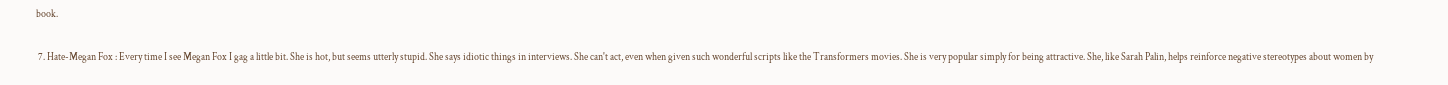book.

 7. Hate-Megan Fox : Every time I see Megan Fox I gag a little bit. She is hot, but seems utterly stupid. She says idiotic things in interviews. She can't act, even when given such wonderful scripts like the Transformers movies. She is very popular simply for being attractive. She, like Sarah Palin, helps reinforce negative stereotypes about women by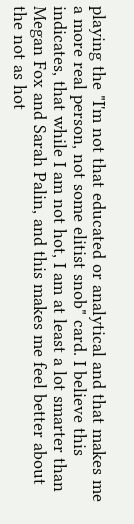playing the "I'm not that educated or analytical and that makes me a more real person, not some elitist snob" card. I believe this indicates, that while I am not hot, I am at least a lot smarter than Megan Fox and Sarah Palin, and this makes me feel better about the not as hot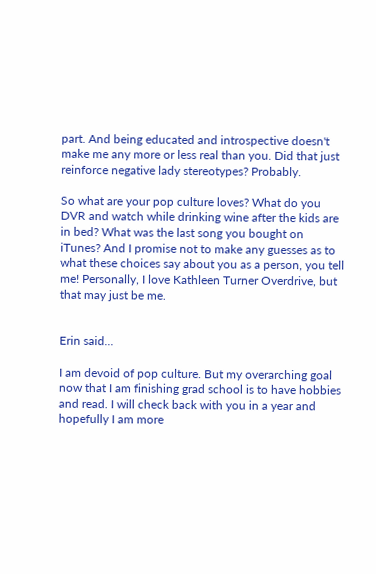part. And being educated and introspective doesn't make me any more or less real than you. Did that just reinforce negative lady stereotypes? Probably.

So what are your pop culture loves? What do you DVR and watch while drinking wine after the kids are in bed? What was the last song you bought on iTunes? And I promise not to make any guesses as to what these choices say about you as a person, you tell me! Personally, I love Kathleen Turner Overdrive, but that may just be me.


Erin said...

I am devoid of pop culture. But my overarching goal now that I am finishing grad school is to have hobbies and read. I will check back with you in a year and hopefully I am more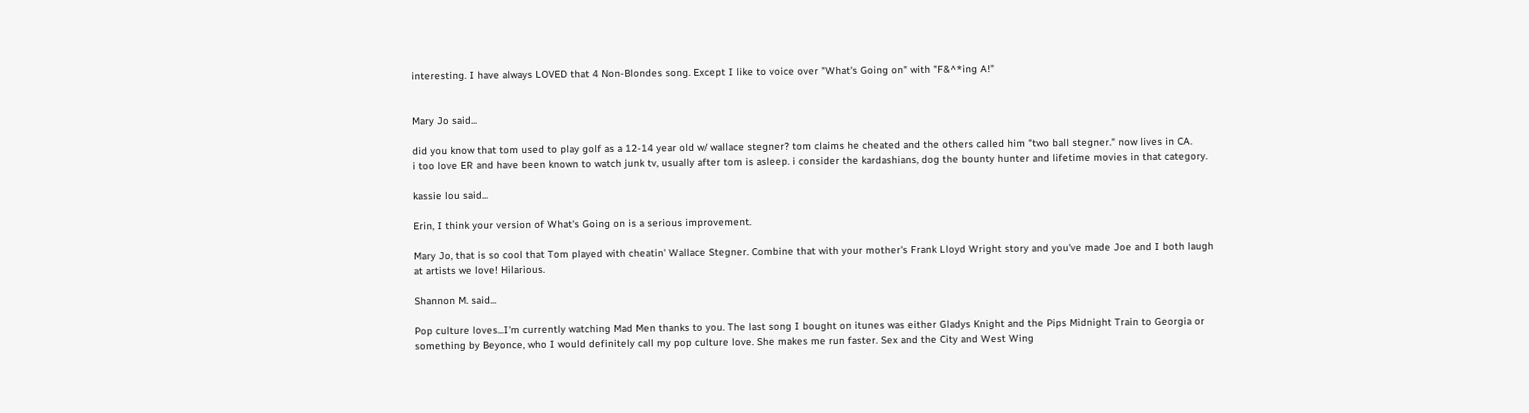interesting. I have always LOVED that 4 Non-Blondes song. Except I like to voice over "What's Going on" with "F&^*ing A!"


Mary Jo said...

did you know that tom used to play golf as a 12-14 year old w/ wallace stegner? tom claims he cheated and the others called him "two ball stegner." now lives in CA.
i too love ER and have been known to watch junk tv, usually after tom is asleep. i consider the kardashians, dog the bounty hunter and lifetime movies in that category.

kassie lou said...

Erin, I think your version of What's Going on is a serious improvement.

Mary Jo, that is so cool that Tom played with cheatin' Wallace Stegner. Combine that with your mother's Frank Lloyd Wright story and you've made Joe and I both laugh at artists we love! Hilarious.

Shannon M. said...

Pop culture loves...I'm currently watching Mad Men thanks to you. The last song I bought on itunes was either Gladys Knight and the Pips Midnight Train to Georgia or something by Beyonce, who I would definitely call my pop culture love. She makes me run faster. Sex and the City and West Wing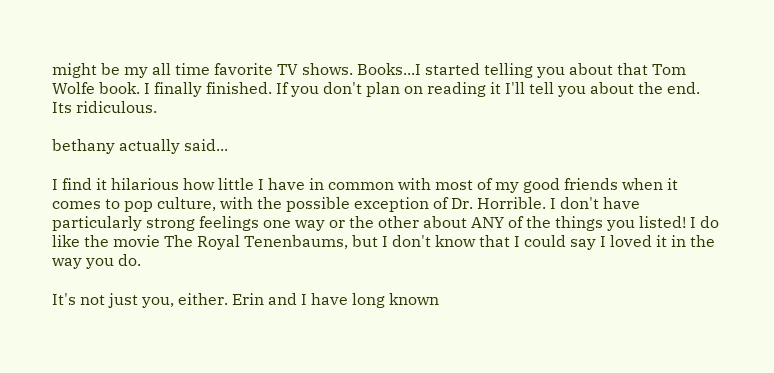might be my all time favorite TV shows. Books...I started telling you about that Tom Wolfe book. I finally finished. If you don't plan on reading it I'll tell you about the end. Its ridiculous.

bethany actually said...

I find it hilarious how little I have in common with most of my good friends when it comes to pop culture, with the possible exception of Dr. Horrible. I don't have particularly strong feelings one way or the other about ANY of the things you listed! I do like the movie The Royal Tenenbaums, but I don't know that I could say I loved it in the way you do.

It's not just you, either. Erin and I have long known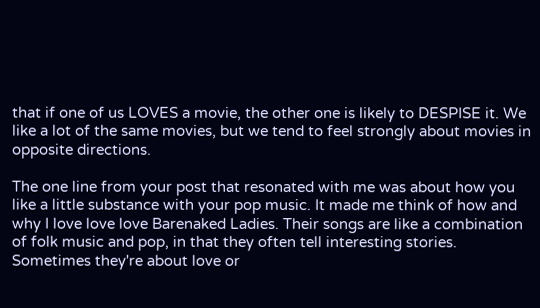that if one of us LOVES a movie, the other one is likely to DESPISE it. We like a lot of the same movies, but we tend to feel strongly about movies in opposite directions.

The one line from your post that resonated with me was about how you like a little substance with your pop music. It made me think of how and why I love love love Barenaked Ladies. Their songs are like a combination of folk music and pop, in that they often tell interesting stories. Sometimes they're about love or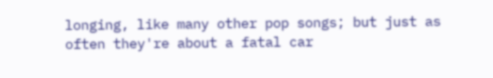longing, like many other pop songs; but just as often they're about a fatal car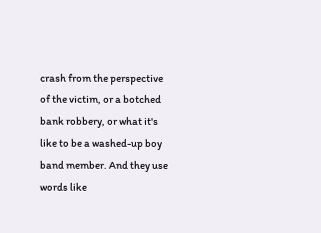crash from the perspective of the victim, or a botched bank robbery, or what it's like to be a washed-up boy band member. And they use words like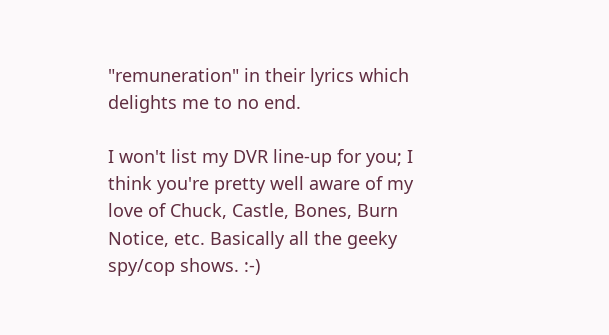"remuneration" in their lyrics which delights me to no end.

I won't list my DVR line-up for you; I think you're pretty well aware of my love of Chuck, Castle, Bones, Burn Notice, etc. Basically all the geeky spy/cop shows. :-)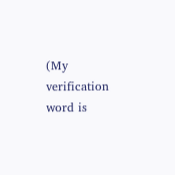(My verification word is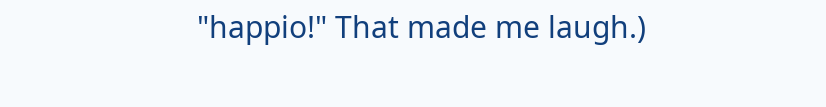"happio!" That made me laugh.)